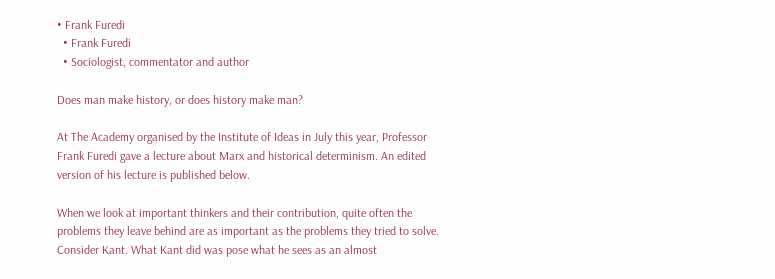• Frank Furedi
  • Frank Furedi
  • Sociologist, commentator and author

Does man make history, or does history make man?

At The Academy organised by the Institute of Ideas in July this year, Professor Frank Furedi gave a lecture about Marx and historical determinism. An edited version of his lecture is published below.

When we look at important thinkers and their contribution, quite often the problems they leave behind are as important as the problems they tried to solve. Consider Kant. What Kant did was pose what he sees as an almost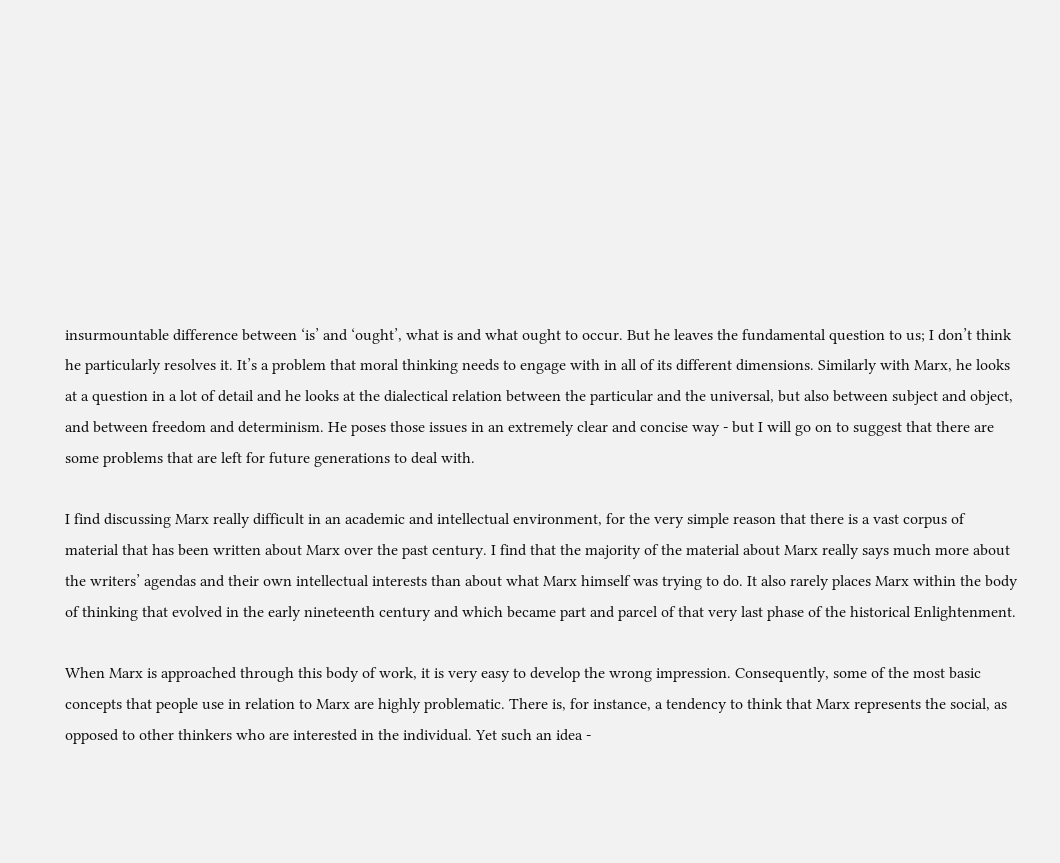insurmountable difference between ‘is’ and ‘ought’, what is and what ought to occur. But he leaves the fundamental question to us; I don’t think he particularly resolves it. It’s a problem that moral thinking needs to engage with in all of its different dimensions. Similarly with Marx, he looks at a question in a lot of detail and he looks at the dialectical relation between the particular and the universal, but also between subject and object, and between freedom and determinism. He poses those issues in an extremely clear and concise way - but I will go on to suggest that there are some problems that are left for future generations to deal with.

I find discussing Marx really difficult in an academic and intellectual environment, for the very simple reason that there is a vast corpus of material that has been written about Marx over the past century. I find that the majority of the material about Marx really says much more about the writers’ agendas and their own intellectual interests than about what Marx himself was trying to do. It also rarely places Marx within the body of thinking that evolved in the early nineteenth century and which became part and parcel of that very last phase of the historical Enlightenment.

When Marx is approached through this body of work, it is very easy to develop the wrong impression. Consequently, some of the most basic concepts that people use in relation to Marx are highly problematic. There is, for instance, a tendency to think that Marx represents the social, as opposed to other thinkers who are interested in the individual. Yet such an idea -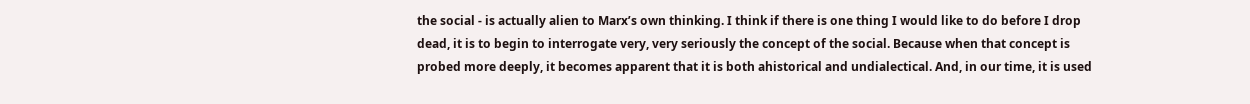the social - is actually alien to Marx’s own thinking. I think if there is one thing I would like to do before I drop dead, it is to begin to interrogate very, very seriously the concept of the social. Because when that concept is probed more deeply, it becomes apparent that it is both ahistorical and undialectical. And, in our time, it is used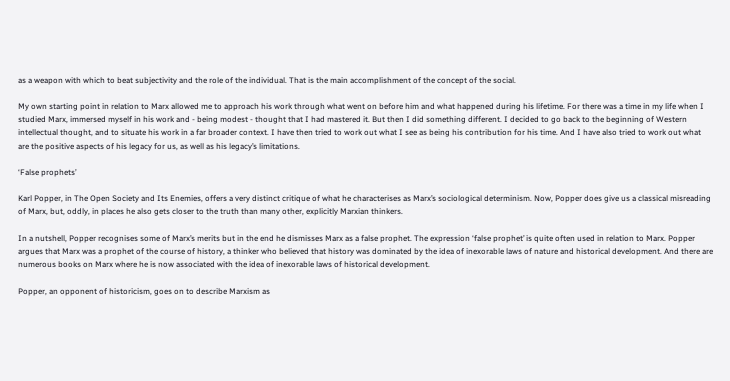as a weapon with which to beat subjectivity and the role of the individual. That is the main accomplishment of the concept of the social.

My own starting point in relation to Marx allowed me to approach his work through what went on before him and what happened during his lifetime. For there was a time in my life when I studied Marx, immersed myself in his work and - being modest - thought that I had mastered it. But then I did something different. I decided to go back to the beginning of Western intellectual thought, and to situate his work in a far broader context. I have then tried to work out what I see as being his contribution for his time. And I have also tried to work out what are the positive aspects of his legacy for us, as well as his legacy’s limitations.

‘False prophets’

Karl Popper, in The Open Society and Its Enemies, offers a very distinct critique of what he characterises as Marx’s sociological determinism. Now, Popper does give us a classical misreading of Marx, but, oddly, in places he also gets closer to the truth than many other, explicitly Marxian thinkers.

In a nutshell, Popper recognises some of Marx’s merits but in the end he dismisses Marx as a false prophet. The expression ‘false prophet’ is quite often used in relation to Marx. Popper argues that Marx was a prophet of the course of history, a thinker who believed that history was dominated by the idea of inexorable laws of nature and historical development. And there are numerous books on Marx where he is now associated with the idea of inexorable laws of historical development.

Popper, an opponent of historicism, goes on to describe Marxism as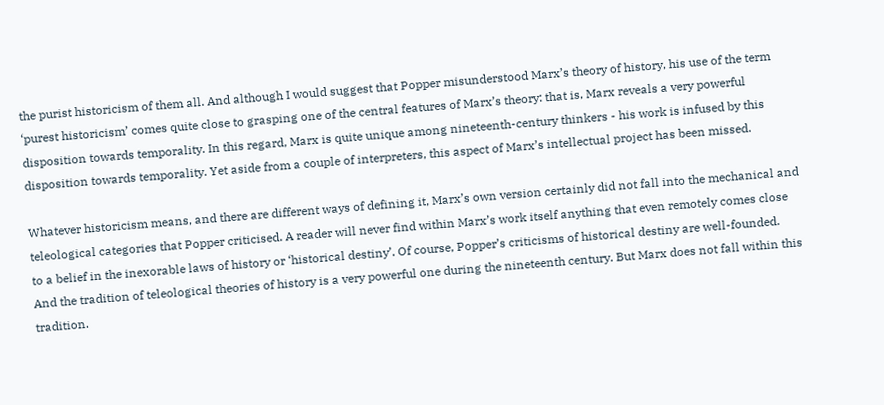the purist historicism of them all. And although I would suggest that Popper misunderstood Marx’s theory of history, his use of the term ‘purest historicism’ comes quite close to grasping one of the central features of Marx’s theory: that is, Marx reveals a very powerful disposition towards temporality. In this regard, Marx is quite unique among nineteenth-century thinkers - his work is infused by this disposition towards temporality. Yet aside from a couple of interpreters, this aspect of Marx’s intellectual project has been missed.

Whatever historicism means, and there are different ways of defining it, Marx’s own version certainly did not fall into the mechanical and teleological categories that Popper criticised. A reader will never find within Marx’s work itself anything that even remotely comes close to a belief in the inexorable laws of history or ‘historical destiny’. Of course, Popper’s criticisms of historical destiny are well-founded. And the tradition of teleological theories of history is a very powerful one during the nineteenth century. But Marx does not fall within this tradition.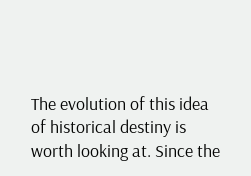The evolution of this idea of historical destiny is worth looking at. Since the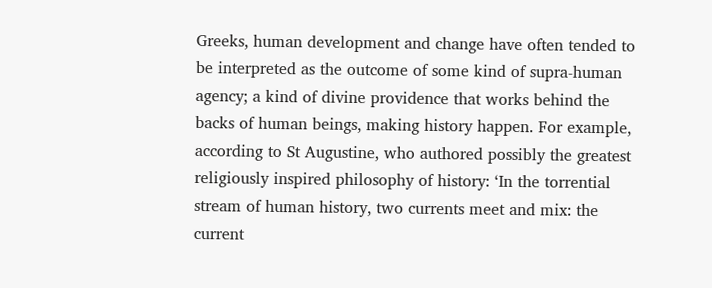Greeks, human development and change have often tended to be interpreted as the outcome of some kind of supra-human agency; a kind of divine providence that works behind the backs of human beings, making history happen. For example, according to St Augustine, who authored possibly the greatest religiously inspired philosophy of history: ‘In the torrential stream of human history, two currents meet and mix: the current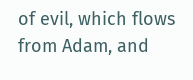of evil, which flows from Adam, and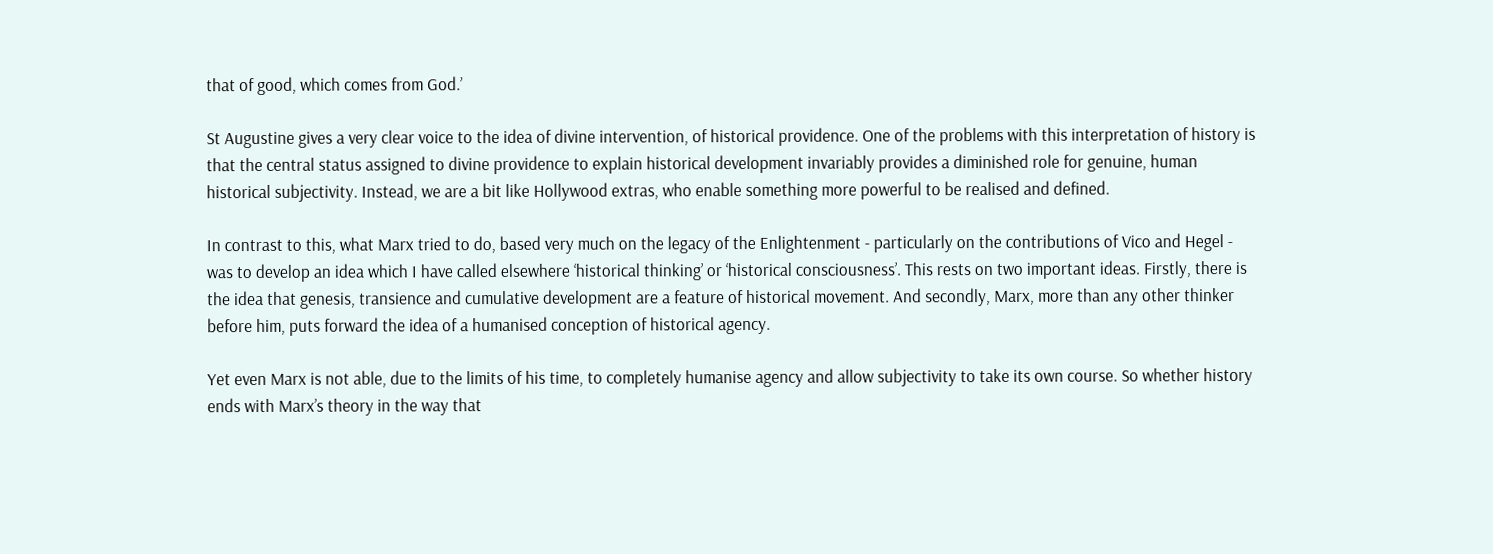that of good, which comes from God.’

St Augustine gives a very clear voice to the idea of divine intervention, of historical providence. One of the problems with this interpretation of history is that the central status assigned to divine providence to explain historical development invariably provides a diminished role for genuine, human historical subjectivity. Instead, we are a bit like Hollywood extras, who enable something more powerful to be realised and defined.

In contrast to this, what Marx tried to do, based very much on the legacy of the Enlightenment - particularly on the contributions of Vico and Hegel - was to develop an idea which I have called elsewhere ‘historical thinking’ or ‘historical consciousness’. This rests on two important ideas. Firstly, there is the idea that genesis, transience and cumulative development are a feature of historical movement. And secondly, Marx, more than any other thinker before him, puts forward the idea of a humanised conception of historical agency.

Yet even Marx is not able, due to the limits of his time, to completely humanise agency and allow subjectivity to take its own course. So whether history ends with Marx’s theory in the way that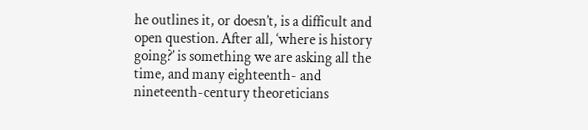he outlines it, or doesn’t, is a difficult and open question. After all, ‘where is history going?’ is something we are asking all the time, and many eighteenth- and nineteenth-century theoreticians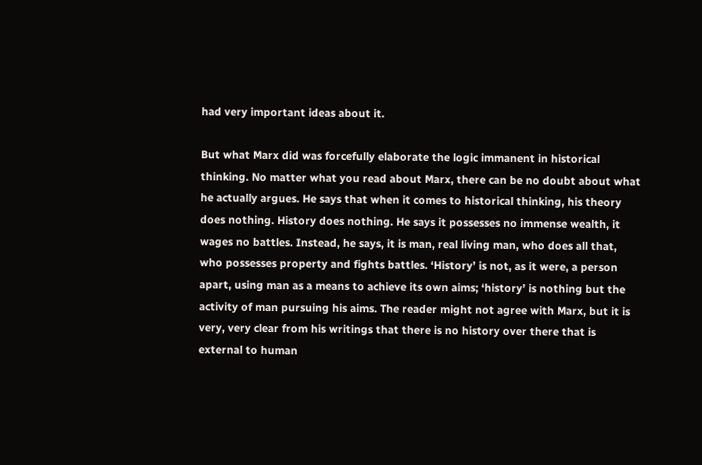had very important ideas about it.

But what Marx did was forcefully elaborate the logic immanent in historical thinking. No matter what you read about Marx, there can be no doubt about what he actually argues. He says that when it comes to historical thinking, his theory does nothing. History does nothing. He says it possesses no immense wealth, it wages no battles. Instead, he says, it is man, real living man, who does all that, who possesses property and fights battles. ‘History’ is not, as it were, a person apart, using man as a means to achieve its own aims; ‘history’ is nothing but the activity of man pursuing his aims. The reader might not agree with Marx, but it is very, very clear from his writings that there is no history over there that is external to human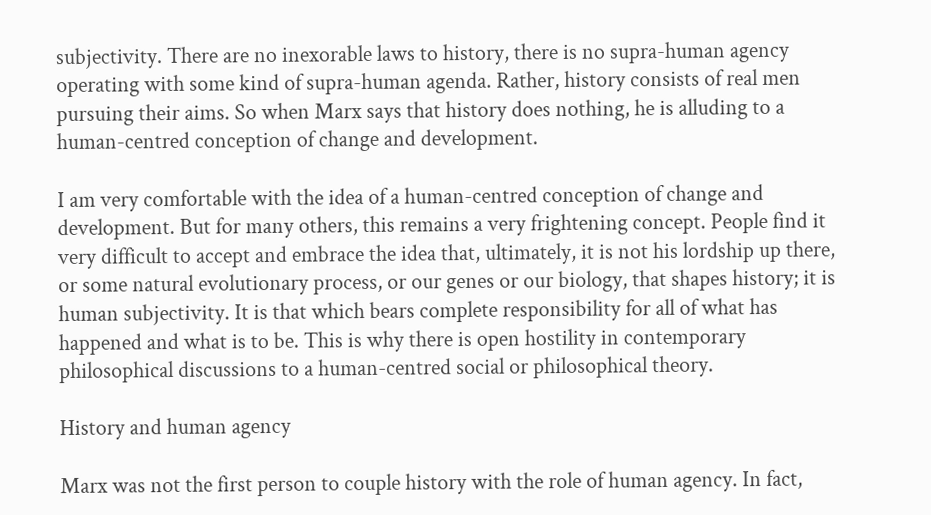subjectivity. There are no inexorable laws to history, there is no supra-human agency operating with some kind of supra-human agenda. Rather, history consists of real men pursuing their aims. So when Marx says that history does nothing, he is alluding to a human-centred conception of change and development.

I am very comfortable with the idea of a human-centred conception of change and development. But for many others, this remains a very frightening concept. People find it very difficult to accept and embrace the idea that, ultimately, it is not his lordship up there, or some natural evolutionary process, or our genes or our biology, that shapes history; it is human subjectivity. It is that which bears complete responsibility for all of what has happened and what is to be. This is why there is open hostility in contemporary philosophical discussions to a human-centred social or philosophical theory.

History and human agency

Marx was not the first person to couple history with the role of human agency. In fact,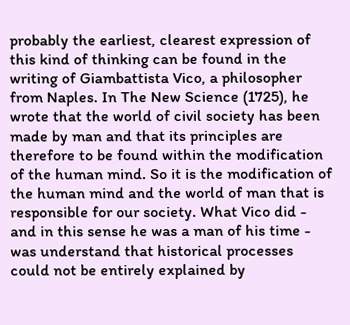probably the earliest, clearest expression of this kind of thinking can be found in the writing of Giambattista Vico, a philosopher from Naples. In The New Science (1725), he wrote that the world of civil society has been made by man and that its principles are therefore to be found within the modification of the human mind. So it is the modification of the human mind and the world of man that is responsible for our society. What Vico did - and in this sense he was a man of his time - was understand that historical processes could not be entirely explained by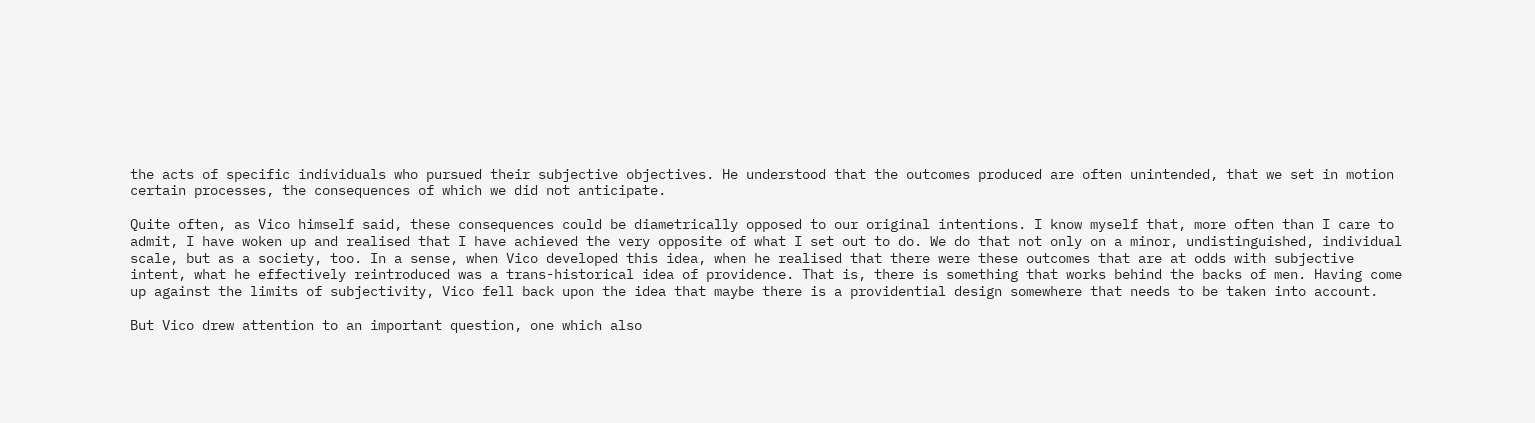the acts of specific individuals who pursued their subjective objectives. He understood that the outcomes produced are often unintended, that we set in motion certain processes, the consequences of which we did not anticipate.

Quite often, as Vico himself said, these consequences could be diametrically opposed to our original intentions. I know myself that, more often than I care to admit, I have woken up and realised that I have achieved the very opposite of what I set out to do. We do that not only on a minor, undistinguished, individual scale, but as a society, too. In a sense, when Vico developed this idea, when he realised that there were these outcomes that are at odds with subjective intent, what he effectively reintroduced was a trans-historical idea of providence. That is, there is something that works behind the backs of men. Having come up against the limits of subjectivity, Vico fell back upon the idea that maybe there is a providential design somewhere that needs to be taken into account.

But Vico drew attention to an important question, one which also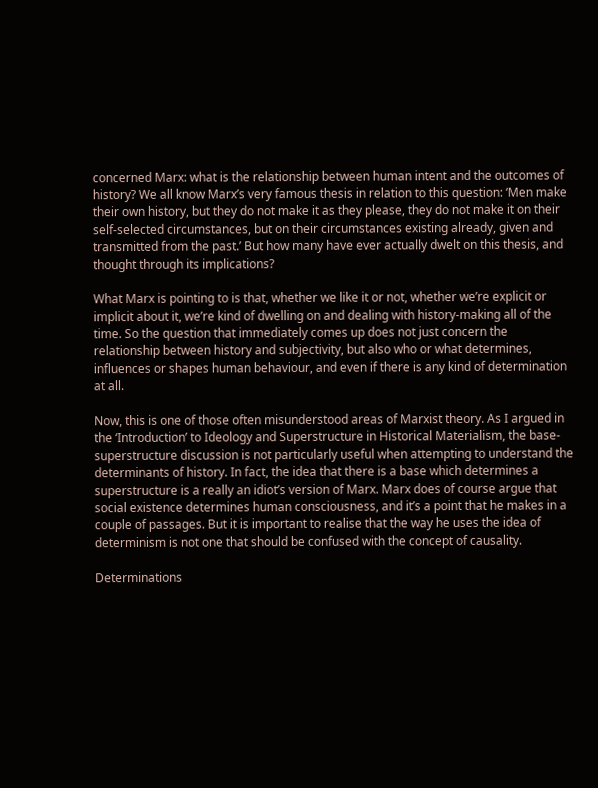concerned Marx: what is the relationship between human intent and the outcomes of history? We all know Marx’s very famous thesis in relation to this question: ‘Men make their own history, but they do not make it as they please, they do not make it on their self-selected circumstances, but on their circumstances existing already, given and transmitted from the past.’ But how many have ever actually dwelt on this thesis, and thought through its implications?

What Marx is pointing to is that, whether we like it or not, whether we’re explicit or implicit about it, we’re kind of dwelling on and dealing with history-making all of the time. So the question that immediately comes up does not just concern the relationship between history and subjectivity, but also who or what determines, influences or shapes human behaviour, and even if there is any kind of determination at all.

Now, this is one of those often misunderstood areas of Marxist theory. As I argued in the ‘Introduction’ to Ideology and Superstructure in Historical Materialism, the base-superstructure discussion is not particularly useful when attempting to understand the determinants of history. In fact, the idea that there is a base which determines a superstructure is a really an idiot’s version of Marx. Marx does of course argue that social existence determines human consciousness, and it’s a point that he makes in a couple of passages. But it is important to realise that the way he uses the idea of determinism is not one that should be confused with the concept of causality.

Determinations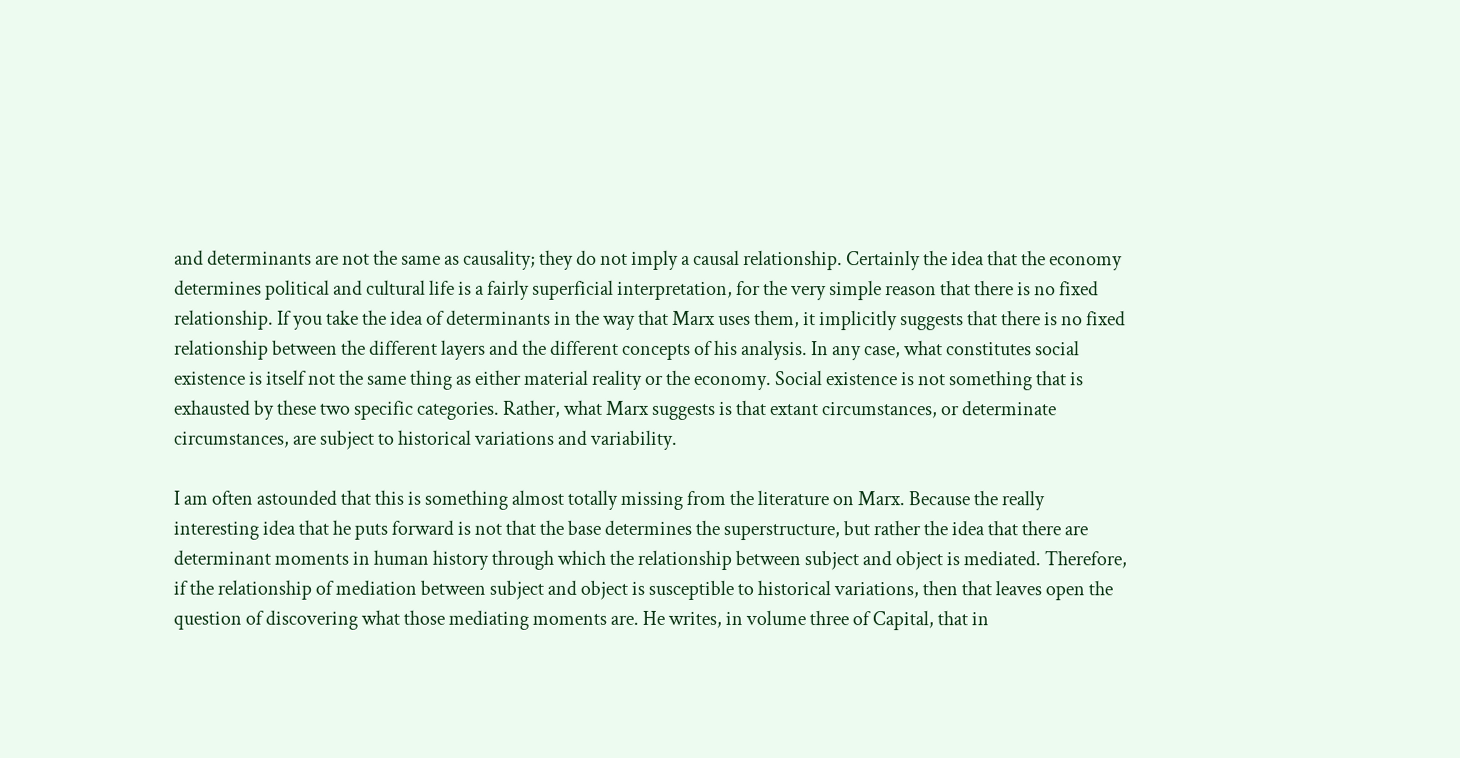and determinants are not the same as causality; they do not imply a causal relationship. Certainly the idea that the economy determines political and cultural life is a fairly superficial interpretation, for the very simple reason that there is no fixed relationship. If you take the idea of determinants in the way that Marx uses them, it implicitly suggests that there is no fixed relationship between the different layers and the different concepts of his analysis. In any case, what constitutes social existence is itself not the same thing as either material reality or the economy. Social existence is not something that is exhausted by these two specific categories. Rather, what Marx suggests is that extant circumstances, or determinate circumstances, are subject to historical variations and variability.

I am often astounded that this is something almost totally missing from the literature on Marx. Because the really interesting idea that he puts forward is not that the base determines the superstructure, but rather the idea that there are determinant moments in human history through which the relationship between subject and object is mediated. Therefore, if the relationship of mediation between subject and object is susceptible to historical variations, then that leaves open the question of discovering what those mediating moments are. He writes, in volume three of Capital, that in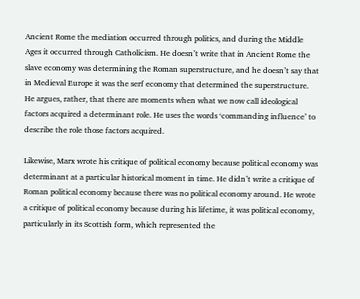Ancient Rome the mediation occurred through politics, and during the Middle Ages it occurred through Catholicism. He doesn’t write that in Ancient Rome the slave economy was determining the Roman superstructure, and he doesn’t say that in Medieval Europe it was the serf economy that determined the superstructure. He argues, rather, that there are moments when what we now call ideological factors acquired a determinant role. He uses the words ‘commanding influence’ to describe the role those factors acquired.

Likewise, Marx wrote his critique of political economy because political economy was determinant at a particular historical moment in time. He didn’t write a critique of Roman political economy because there was no political economy around. He wrote a critique of political economy because during his lifetime, it was political economy, particularly in its Scottish form, which represented the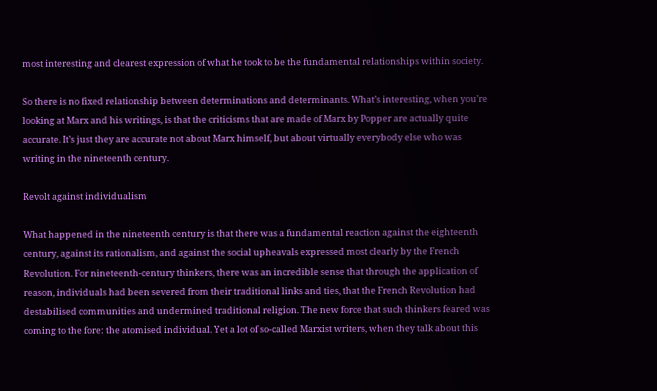most interesting and clearest expression of what he took to be the fundamental relationships within society.

So there is no fixed relationship between determinations and determinants. What’s interesting, when you’re looking at Marx and his writings, is that the criticisms that are made of Marx by Popper are actually quite accurate. It’s just they are accurate not about Marx himself, but about virtually everybody else who was writing in the nineteenth century.

Revolt against individualism

What happened in the nineteenth century is that there was a fundamental reaction against the eighteenth century, against its rationalism, and against the social upheavals expressed most clearly by the French Revolution. For nineteenth-century thinkers, there was an incredible sense that through the application of reason, individuals had been severed from their traditional links and ties, that the French Revolution had destabilised communities and undermined traditional religion. The new force that such thinkers feared was coming to the fore: the atomised individual. Yet a lot of so-called Marxist writers, when they talk about this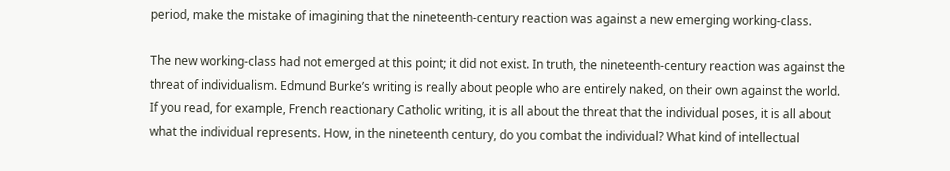period, make the mistake of imagining that the nineteenth-century reaction was against a new emerging working-class.

The new working-class had not emerged at this point; it did not exist. In truth, the nineteenth-century reaction was against the threat of individualism. Edmund Burke’s writing is really about people who are entirely naked, on their own against the world. If you read, for example, French reactionary Catholic writing, it is all about the threat that the individual poses, it is all about what the individual represents. How, in the nineteenth century, do you combat the individual? What kind of intellectual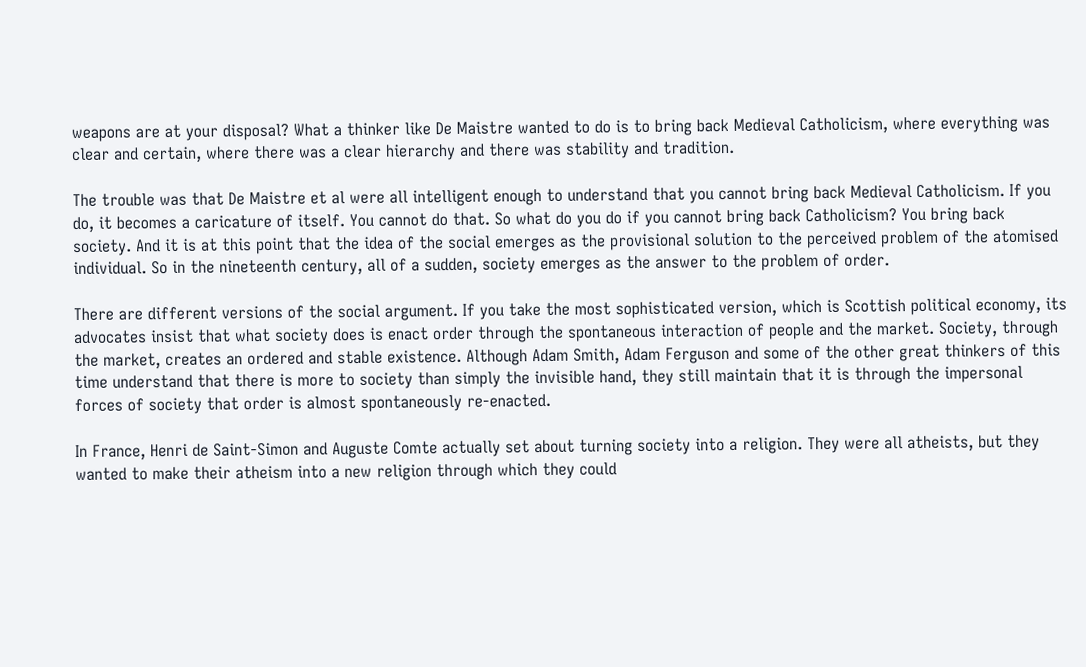weapons are at your disposal? What a thinker like De Maistre wanted to do is to bring back Medieval Catholicism, where everything was clear and certain, where there was a clear hierarchy and there was stability and tradition.

The trouble was that De Maistre et al were all intelligent enough to understand that you cannot bring back Medieval Catholicism. If you do, it becomes a caricature of itself. You cannot do that. So what do you do if you cannot bring back Catholicism? You bring back society. And it is at this point that the idea of the social emerges as the provisional solution to the perceived problem of the atomised individual. So in the nineteenth century, all of a sudden, society emerges as the answer to the problem of order.

There are different versions of the social argument. If you take the most sophisticated version, which is Scottish political economy, its advocates insist that what society does is enact order through the spontaneous interaction of people and the market. Society, through the market, creates an ordered and stable existence. Although Adam Smith, Adam Ferguson and some of the other great thinkers of this time understand that there is more to society than simply the invisible hand, they still maintain that it is through the impersonal forces of society that order is almost spontaneously re-enacted.

In France, Henri de Saint-Simon and Auguste Comte actually set about turning society into a religion. They were all atheists, but they wanted to make their atheism into a new religion through which they could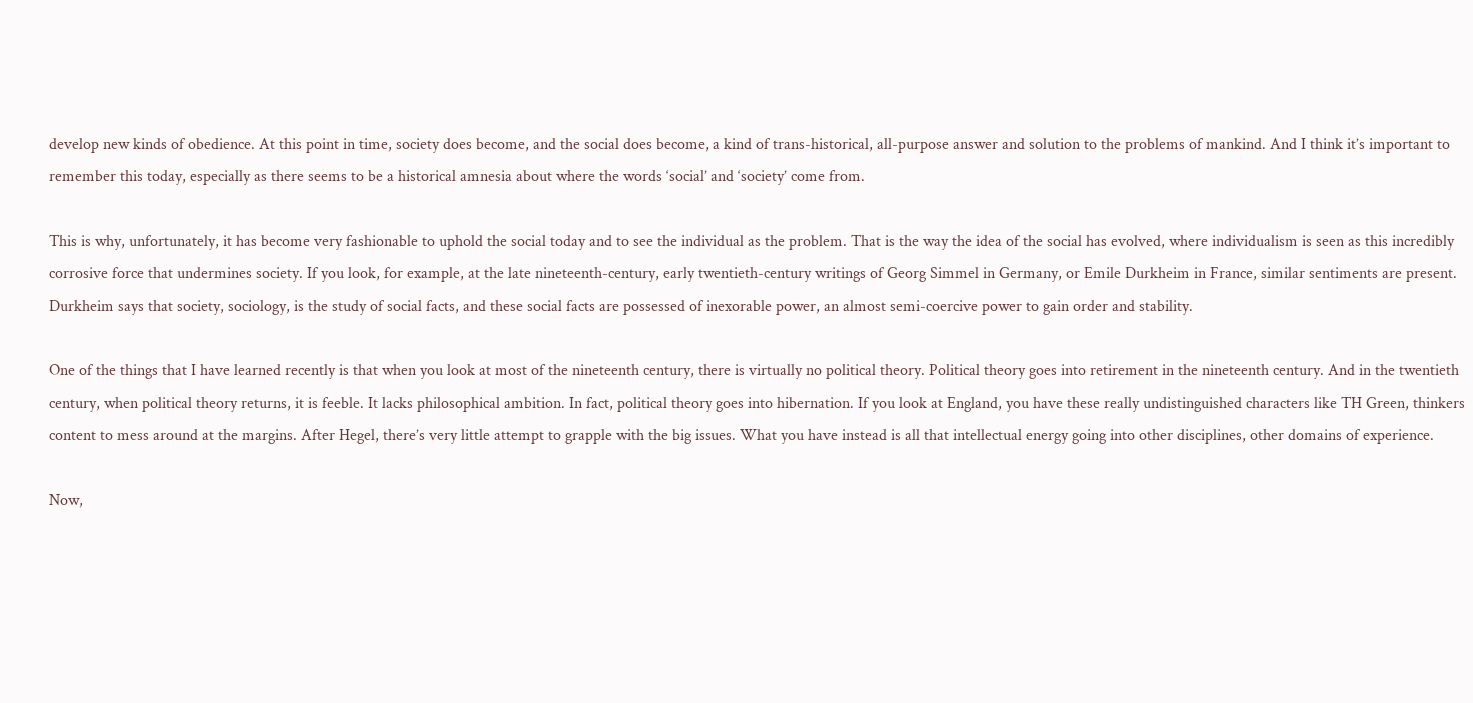develop new kinds of obedience. At this point in time, society does become, and the social does become, a kind of trans-historical, all-purpose answer and solution to the problems of mankind. And I think it’s important to remember this today, especially as there seems to be a historical amnesia about where the words ‘social’ and ‘society’ come from.

This is why, unfortunately, it has become very fashionable to uphold the social today and to see the individual as the problem. That is the way the idea of the social has evolved, where individualism is seen as this incredibly corrosive force that undermines society. If you look, for example, at the late nineteenth-century, early twentieth-century writings of Georg Simmel in Germany, or Emile Durkheim in France, similar sentiments are present. Durkheim says that society, sociology, is the study of social facts, and these social facts are possessed of inexorable power, an almost semi-coercive power to gain order and stability.

One of the things that I have learned recently is that when you look at most of the nineteenth century, there is virtually no political theory. Political theory goes into retirement in the nineteenth century. And in the twentieth century, when political theory returns, it is feeble. It lacks philosophical ambition. In fact, political theory goes into hibernation. If you look at England, you have these really undistinguished characters like TH Green, thinkers content to mess around at the margins. After Hegel, there’s very little attempt to grapple with the big issues. What you have instead is all that intellectual energy going into other disciplines, other domains of experience.

Now,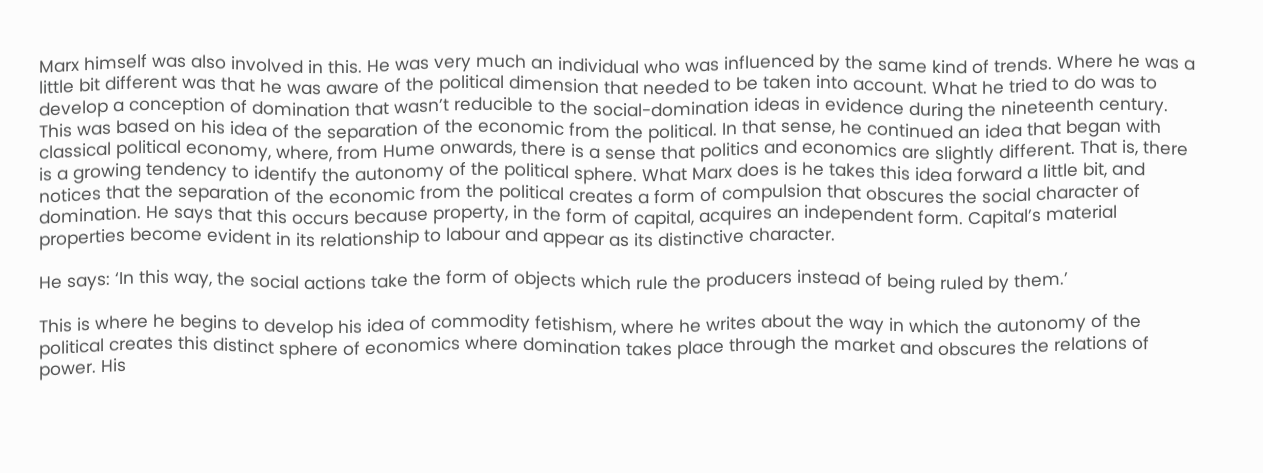Marx himself was also involved in this. He was very much an individual who was influenced by the same kind of trends. Where he was a little bit different was that he was aware of the political dimension that needed to be taken into account. What he tried to do was to develop a conception of domination that wasn’t reducible to the social-domination ideas in evidence during the nineteenth century. This was based on his idea of the separation of the economic from the political. In that sense, he continued an idea that began with classical political economy, where, from Hume onwards, there is a sense that politics and economics are slightly different. That is, there is a growing tendency to identify the autonomy of the political sphere. What Marx does is he takes this idea forward a little bit, and notices that the separation of the economic from the political creates a form of compulsion that obscures the social character of domination. He says that this occurs because property, in the form of capital, acquires an independent form. Capital’s material properties become evident in its relationship to labour and appear as its distinctive character.

He says: ‘In this way, the social actions take the form of objects which rule the producers instead of being ruled by them.’

This is where he begins to develop his idea of commodity fetishism, where he writes about the way in which the autonomy of the political creates this distinct sphere of economics where domination takes place through the market and obscures the relations of power. His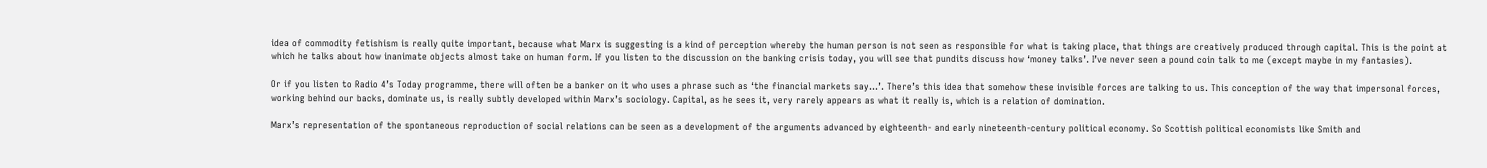idea of commodity fetishism is really quite important, because what Marx is suggesting is a kind of perception whereby the human person is not seen as responsible for what is taking place, that things are creatively produced through capital. This is the point at which he talks about how inanimate objects almost take on human form. If you listen to the discussion on the banking crisis today, you will see that pundits discuss how ‘money talks’. I’ve never seen a pound coin talk to me (except maybe in my fantasies).

Or if you listen to Radio 4’s Today programme, there will often be a banker on it who uses a phrase such as ‘the financial markets say…’. There’s this idea that somehow these invisible forces are talking to us. This conception of the way that impersonal forces, working behind our backs, dominate us, is really subtly developed within Marx’s sociology. Capital, as he sees it, very rarely appears as what it really is, which is a relation of domination.

Marx’s representation of the spontaneous reproduction of social relations can be seen as a development of the arguments advanced by eighteenth- and early nineteenth-century political economy. So Scottish political economists like Smith and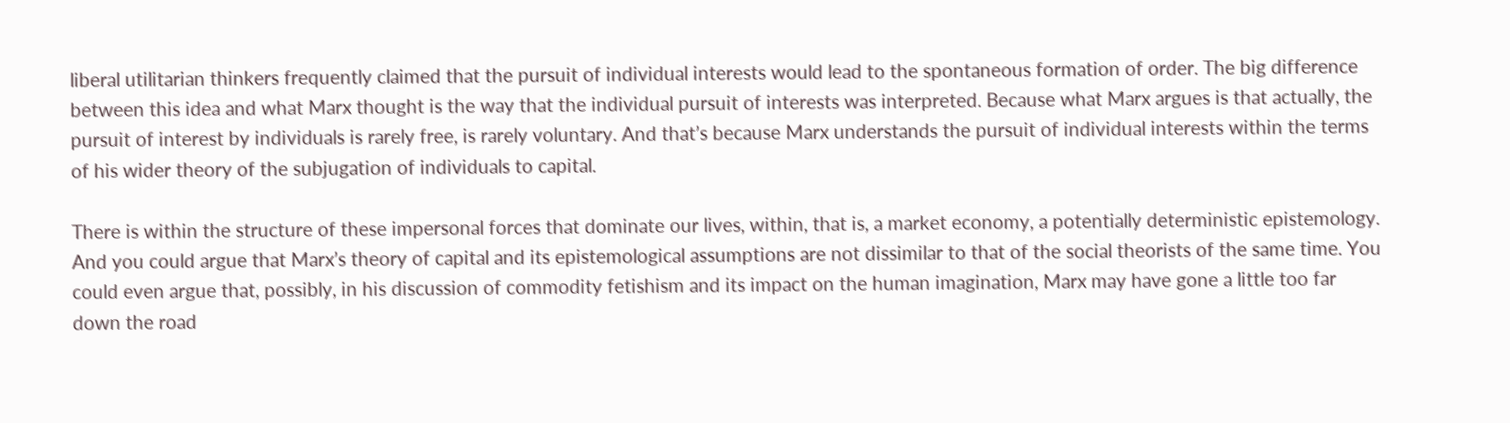liberal utilitarian thinkers frequently claimed that the pursuit of individual interests would lead to the spontaneous formation of order. The big difference between this idea and what Marx thought is the way that the individual pursuit of interests was interpreted. Because what Marx argues is that actually, the pursuit of interest by individuals is rarely free, is rarely voluntary. And that’s because Marx understands the pursuit of individual interests within the terms of his wider theory of the subjugation of individuals to capital.

There is within the structure of these impersonal forces that dominate our lives, within, that is, a market economy, a potentially deterministic epistemology. And you could argue that Marx’s theory of capital and its epistemological assumptions are not dissimilar to that of the social theorists of the same time. You could even argue that, possibly, in his discussion of commodity fetishism and its impact on the human imagination, Marx may have gone a little too far down the road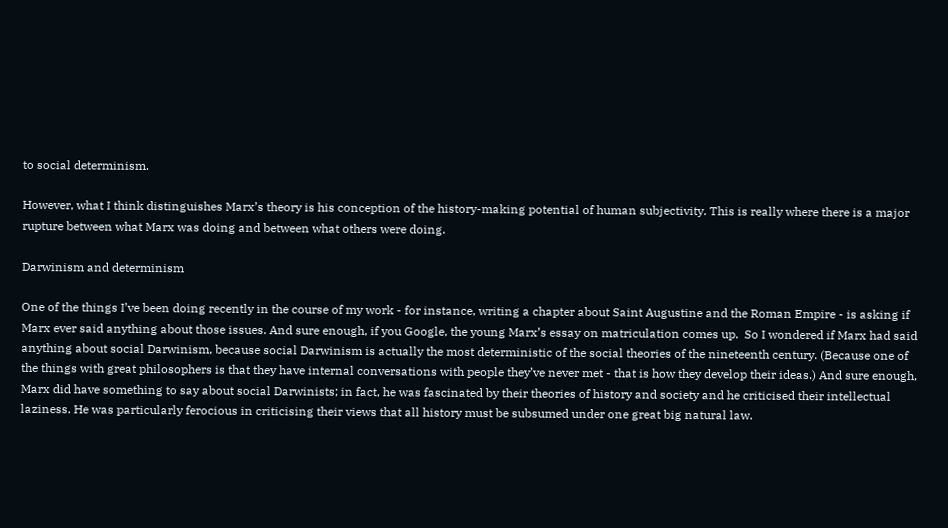to social determinism.

However, what I think distinguishes Marx’s theory is his conception of the history-making potential of human subjectivity. This is really where there is a major rupture between what Marx was doing and between what others were doing.

Darwinism and determinism

One of the things I’ve been doing recently in the course of my work - for instance, writing a chapter about Saint Augustine and the Roman Empire - is asking if Marx ever said anything about those issues. And sure enough, if you Google, the young Marx’s essay on matriculation comes up.  So I wondered if Marx had said anything about social Darwinism, because social Darwinism is actually the most deterministic of the social theories of the nineteenth century. (Because one of the things with great philosophers is that they have internal conversations with people they’ve never met - that is how they develop their ideas.) And sure enough, Marx did have something to say about social Darwinists; in fact, he was fascinated by their theories of history and society and he criticised their intellectual laziness. He was particularly ferocious in criticising their views that all history must be subsumed under one great big natural law.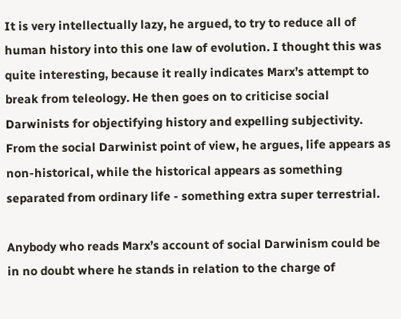It is very intellectually lazy, he argued, to try to reduce all of human history into this one law of evolution. I thought this was quite interesting, because it really indicates Marx’s attempt to break from teleology. He then goes on to criticise social Darwinists for objectifying history and expelling subjectivity. From the social Darwinist point of view, he argues, life appears as non-historical, while the historical appears as something separated from ordinary life - something extra super terrestrial.

Anybody who reads Marx’s account of social Darwinism could be in no doubt where he stands in relation to the charge of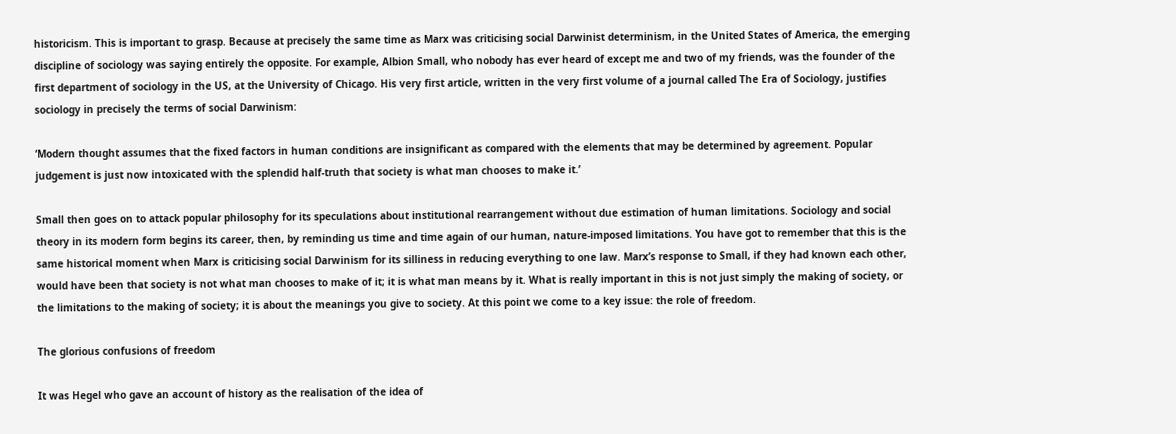historicism. This is important to grasp. Because at precisely the same time as Marx was criticising social Darwinist determinism, in the United States of America, the emerging discipline of sociology was saying entirely the opposite. For example, Albion Small, who nobody has ever heard of except me and two of my friends, was the founder of the first department of sociology in the US, at the University of Chicago. His very first article, written in the very first volume of a journal called The Era of Sociology, justifies sociology in precisely the terms of social Darwinism:

‘Modern thought assumes that the fixed factors in human conditions are insignificant as compared with the elements that may be determined by agreement. Popular judgement is just now intoxicated with the splendid half-truth that society is what man chooses to make it.’

Small then goes on to attack popular philosophy for its speculations about institutional rearrangement without due estimation of human limitations. Sociology and social theory in its modern form begins its career, then, by reminding us time and time again of our human, nature-imposed limitations. You have got to remember that this is the same historical moment when Marx is criticising social Darwinism for its silliness in reducing everything to one law. Marx’s response to Small, if they had known each other, would have been that society is not what man chooses to make of it; it is what man means by it. What is really important in this is not just simply the making of society, or the limitations to the making of society; it is about the meanings you give to society. At this point we come to a key issue: the role of freedom.

The glorious confusions of freedom

It was Hegel who gave an account of history as the realisation of the idea of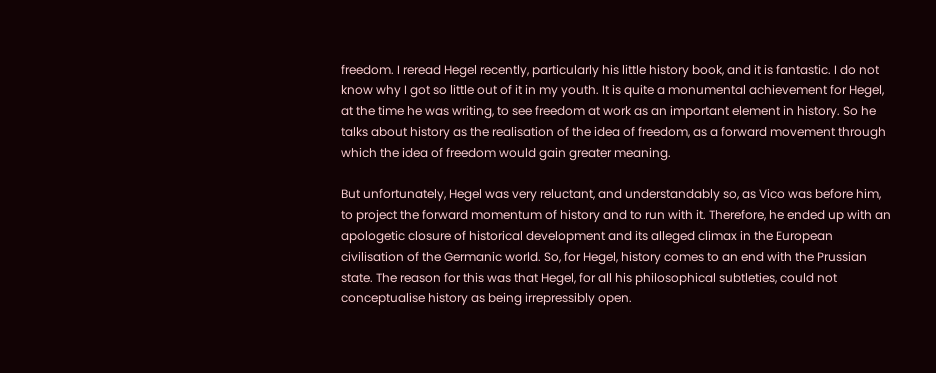freedom. I reread Hegel recently, particularly his little history book, and it is fantastic. I do not know why I got so little out of it in my youth. It is quite a monumental achievement for Hegel, at the time he was writing, to see freedom at work as an important element in history. So he talks about history as the realisation of the idea of freedom, as a forward movement through which the idea of freedom would gain greater meaning.

But unfortunately, Hegel was very reluctant, and understandably so, as Vico was before him, to project the forward momentum of history and to run with it. Therefore, he ended up with an apologetic closure of historical development and its alleged climax in the European civilisation of the Germanic world. So, for Hegel, history comes to an end with the Prussian state. The reason for this was that Hegel, for all his philosophical subtleties, could not conceptualise history as being irrepressibly open.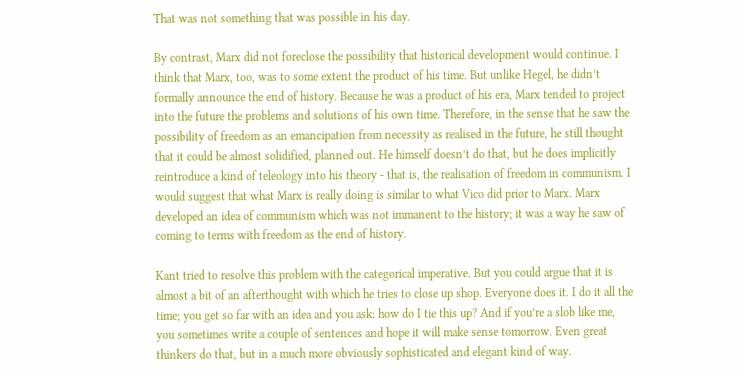That was not something that was possible in his day.

By contrast, Marx did not foreclose the possibility that historical development would continue. I think that Marx, too, was to some extent the product of his time. But unlike Hegel, he didn’t formally announce the end of history. Because he was a product of his era, Marx tended to project into the future the problems and solutions of his own time. Therefore, in the sense that he saw the possibility of freedom as an emancipation from necessity as realised in the future, he still thought that it could be almost solidified, planned out. He himself doesn’t do that, but he does implicitly reintroduce a kind of teleology into his theory - that is, the realisation of freedom in communism. I would suggest that what Marx is really doing is similar to what Vico did prior to Marx. Marx developed an idea of communism which was not immanent to the history; it was a way he saw of coming to terms with freedom as the end of history.

Kant tried to resolve this problem with the categorical imperative. But you could argue that it is almost a bit of an afterthought with which he tries to close up shop. Everyone does it. I do it all the time; you get so far with an idea and you ask: how do I tie this up? And if you’re a slob like me, you sometimes write a couple of sentences and hope it will make sense tomorrow. Even great thinkers do that, but in a much more obviously sophisticated and elegant kind of way.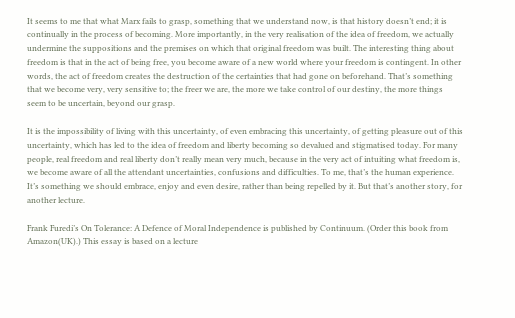It seems to me that what Marx fails to grasp, something that we understand now, is that history doesn’t end; it is continually in the process of becoming. More importantly, in the very realisation of the idea of freedom, we actually undermine the suppositions and the premises on which that original freedom was built. The interesting thing about freedom is that in the act of being free, you become aware of a new world where your freedom is contingent. In other words, the act of freedom creates the destruction of the certainties that had gone on beforehand. That’s something that we become very, very sensitive to; the freer we are, the more we take control of our destiny, the more things seem to be uncertain, beyond our grasp.

It is the impossibility of living with this uncertainty, of even embracing this uncertainty, of getting pleasure out of this uncertainty, which has led to the idea of freedom and liberty becoming so devalued and stigmatised today. For many people, real freedom and real liberty don’t really mean very much, because in the very act of intuiting what freedom is, we become aware of all the attendant uncertainties, confusions and difficulties. To me, that’s the human experience. It’s something we should embrace, enjoy and even desire, rather than being repelled by it. But that’s another story, for another lecture.

Frank Furedi’s On Tolerance: A Defence of Moral Independence is published by Continuum. (Order this book from Amazon(UK).) This essay is based on a lecture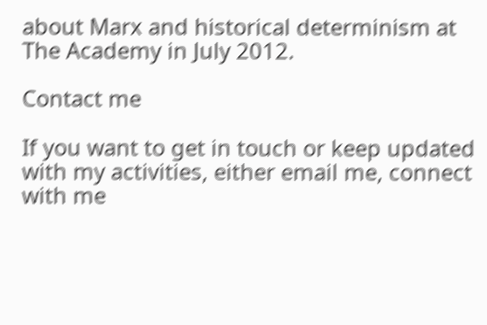about Marx and historical determinism at The Academy in July 2012.

Contact me

If you want to get in touch or keep updated with my activities, either email me, connect with me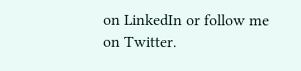on LinkedIn or follow me on Twitter.